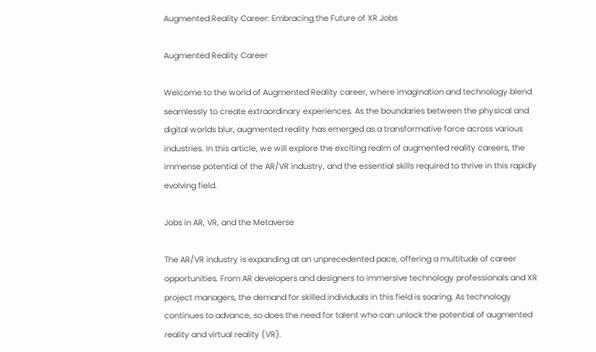Augmented Reality Career: Embracing the Future of XR Jobs

Augmented Reality Career

Welcome to the world of Augmented Reality career, where imagination and technology blend seamlessly to create extraordinary experiences. As the boundaries between the physical and digital worlds blur, augmented reality has emerged as a transformative force across various industries. In this article, we will explore the exciting realm of augmented reality careers, the immense potential of the AR/VR industry, and the essential skills required to thrive in this rapidly evolving field.

Jobs in AR, VR, and the Metaverse

The AR/VR industry is expanding at an unprecedented pace, offering a multitude of career opportunities. From AR developers and designers to immersive technology professionals and XR project managers, the demand for skilled individuals in this field is soaring. As technology continues to advance, so does the need for talent who can unlock the potential of augmented reality and virtual reality (VR).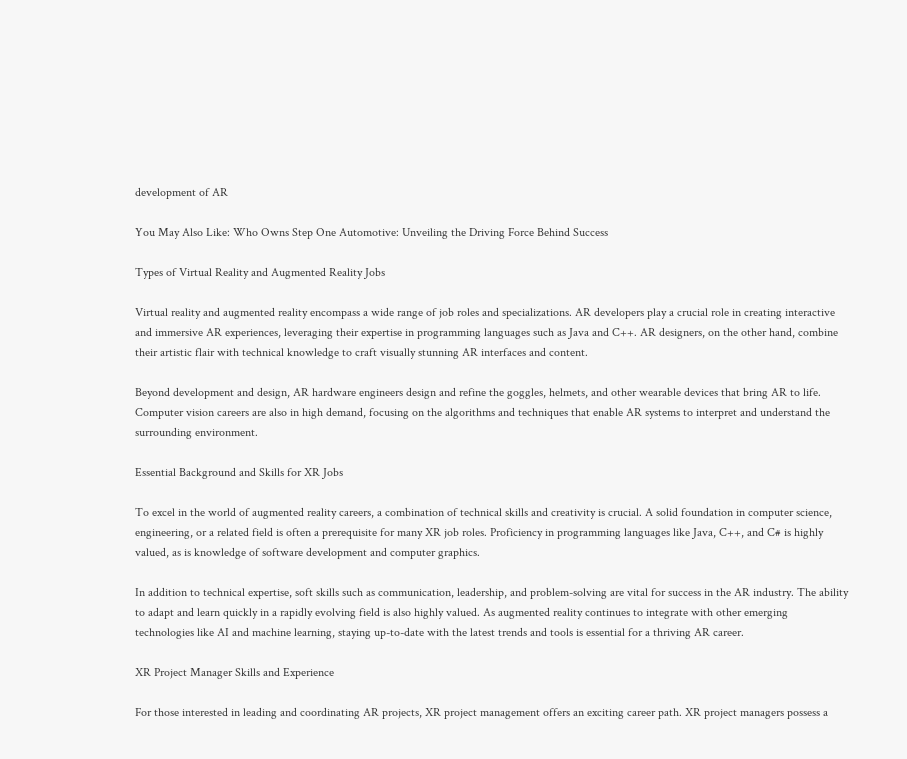development of AR

You May Also Like: Who Owns Step One Automotive: Unveiling the Driving Force Behind Success

Types of Virtual Reality and Augmented Reality Jobs

Virtual reality and augmented reality encompass a wide range of job roles and specializations. AR developers play a crucial role in creating interactive and immersive AR experiences, leveraging their expertise in programming languages such as Java and C++. AR designers, on the other hand, combine their artistic flair with technical knowledge to craft visually stunning AR interfaces and content.

Beyond development and design, AR hardware engineers design and refine the goggles, helmets, and other wearable devices that bring AR to life. Computer vision careers are also in high demand, focusing on the algorithms and techniques that enable AR systems to interpret and understand the surrounding environment.

Essential Background and Skills for XR Jobs

To excel in the world of augmented reality careers, a combination of technical skills and creativity is crucial. A solid foundation in computer science, engineering, or a related field is often a prerequisite for many XR job roles. Proficiency in programming languages like Java, C++, and C# is highly valued, as is knowledge of software development and computer graphics.

In addition to technical expertise, soft skills such as communication, leadership, and problem-solving are vital for success in the AR industry. The ability to adapt and learn quickly in a rapidly evolving field is also highly valued. As augmented reality continues to integrate with other emerging technologies like AI and machine learning, staying up-to-date with the latest trends and tools is essential for a thriving AR career.

XR Project Manager Skills and Experience

For those interested in leading and coordinating AR projects, XR project management offers an exciting career path. XR project managers possess a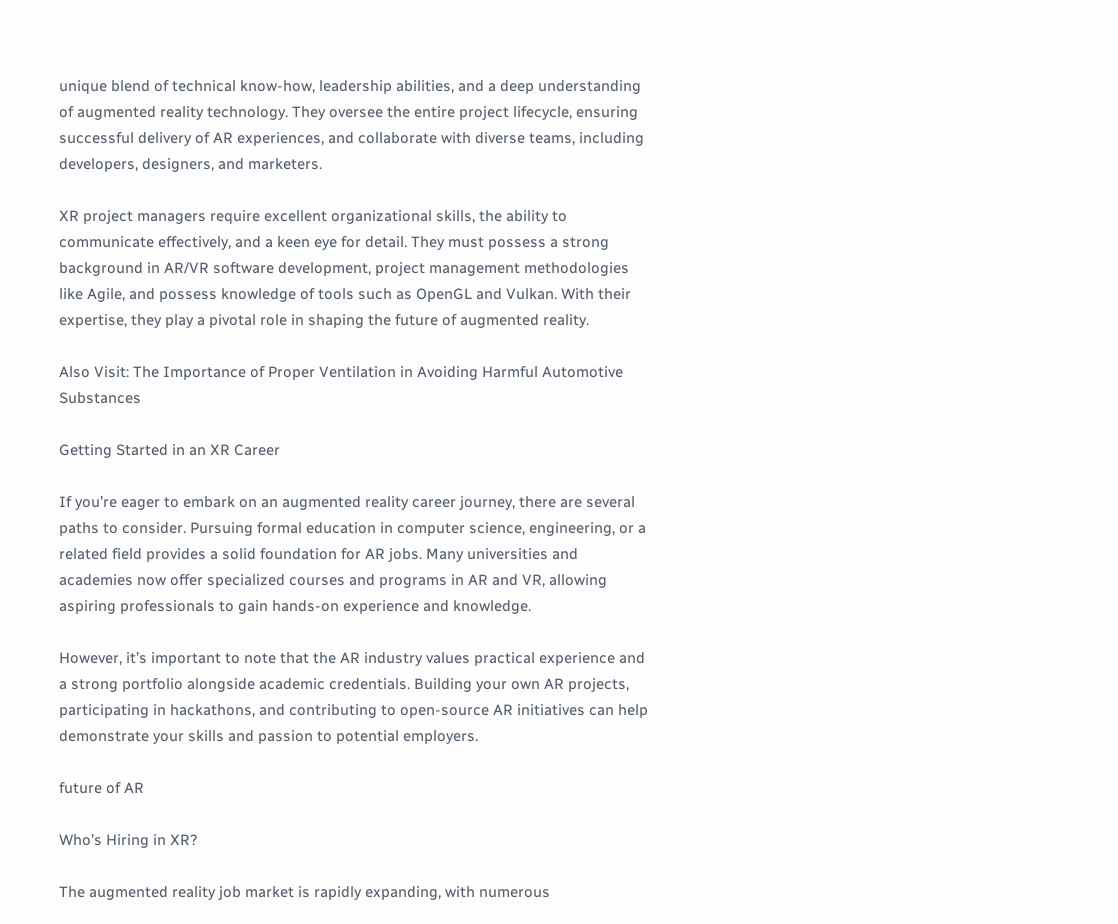unique blend of technical know-how, leadership abilities, and a deep understanding of augmented reality technology. They oversee the entire project lifecycle, ensuring successful delivery of AR experiences, and collaborate with diverse teams, including developers, designers, and marketers.

XR project managers require excellent organizational skills, the ability to communicate effectively, and a keen eye for detail. They must possess a strong background in AR/VR software development, project management methodologies like Agile, and possess knowledge of tools such as OpenGL and Vulkan. With their expertise, they play a pivotal role in shaping the future of augmented reality.

Also Visit: The Importance of Proper Ventilation in Avoiding Harmful Automotive Substances

Getting Started in an XR Career

If you’re eager to embark on an augmented reality career journey, there are several paths to consider. Pursuing formal education in computer science, engineering, or a related field provides a solid foundation for AR jobs. Many universities and academies now offer specialized courses and programs in AR and VR, allowing aspiring professionals to gain hands-on experience and knowledge.

However, it’s important to note that the AR industry values practical experience and a strong portfolio alongside academic credentials. Building your own AR projects, participating in hackathons, and contributing to open-source AR initiatives can help demonstrate your skills and passion to potential employers.

future of AR

Who’s Hiring in XR?

The augmented reality job market is rapidly expanding, with numerous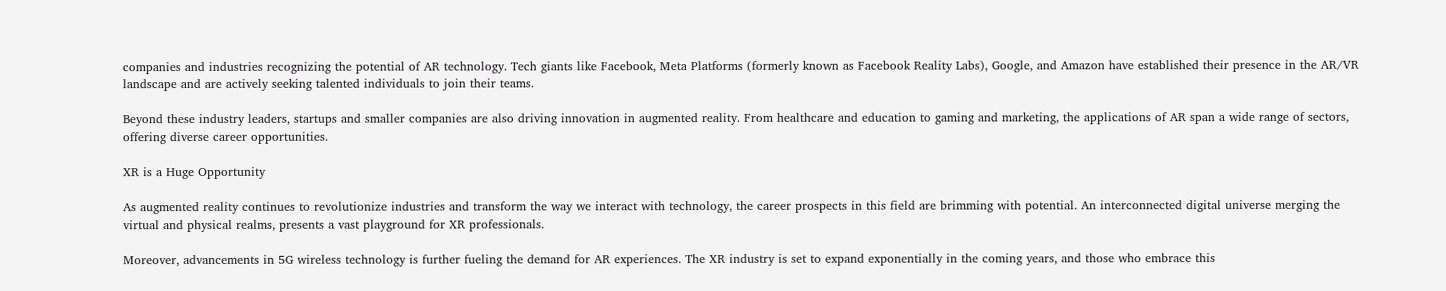companies and industries recognizing the potential of AR technology. Tech giants like Facebook, Meta Platforms (formerly known as Facebook Reality Labs), Google, and Amazon have established their presence in the AR/VR landscape and are actively seeking talented individuals to join their teams.

Beyond these industry leaders, startups and smaller companies are also driving innovation in augmented reality. From healthcare and education to gaming and marketing, the applications of AR span a wide range of sectors, offering diverse career opportunities.

XR is a Huge Opportunity

As augmented reality continues to revolutionize industries and transform the way we interact with technology, the career prospects in this field are brimming with potential. An interconnected digital universe merging the virtual and physical realms, presents a vast playground for XR professionals.

Moreover, advancements in 5G wireless technology is further fueling the demand for AR experiences. The XR industry is set to expand exponentially in the coming years, and those who embrace this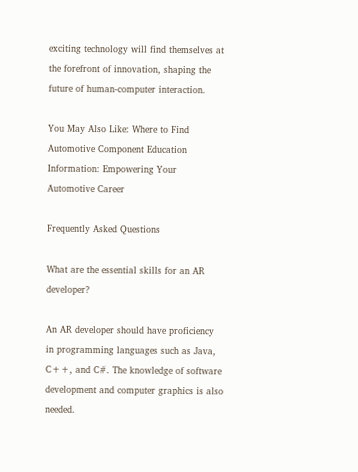exciting technology will find themselves at the forefront of innovation, shaping the future of human-computer interaction.

You May Also Like: Where to Find Automotive Component Education Information: Empowering Your Automotive Career

Frequently Asked Questions

What are the essential skills for an AR developer?

An AR developer should have proficiency in programming languages such as Java, C++, and C#. The knowledge of software development and computer graphics is also needed.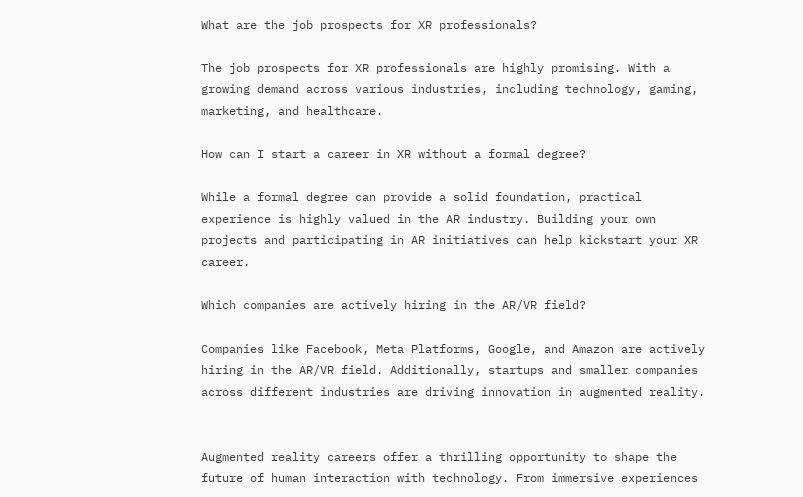What are the job prospects for XR professionals?

The job prospects for XR professionals are highly promising. With a growing demand across various industries, including technology, gaming, marketing, and healthcare.

How can I start a career in XR without a formal degree?

While a formal degree can provide a solid foundation, practical experience is highly valued in the AR industry. Building your own projects and participating in AR initiatives can help kickstart your XR career.

Which companies are actively hiring in the AR/VR field?

Companies like Facebook, Meta Platforms, Google, and Amazon are actively hiring in the AR/VR field. Additionally, startups and smaller companies across different industries are driving innovation in augmented reality.


Augmented reality careers offer a thrilling opportunity to shape the future of human interaction with technology. From immersive experiences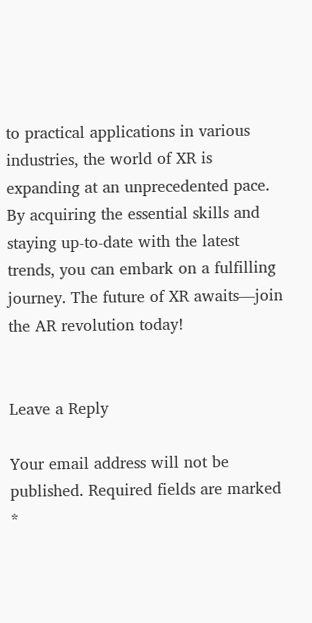to practical applications in various industries, the world of XR is expanding at an unprecedented pace. By acquiring the essential skills and staying up-to-date with the latest trends, you can embark on a fulfilling journey. The future of XR awaits—join the AR revolution today!


Leave a Reply

Your email address will not be published. Required fields are marked *